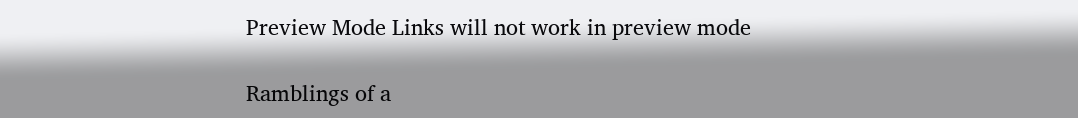Preview Mode Links will not work in preview mode

Ramblings of a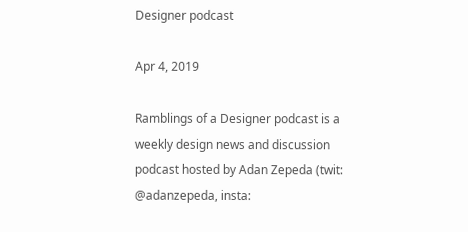Designer podcast

Apr 4, 2019

Ramblings of a Designer podcast is a weekly design news and discussion podcast hosted by Adan Zepeda (twit: @adanzepeda, insta: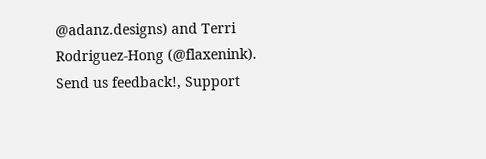@adanz.designs) and Terri Rodriguez-Hong (@flaxenink). Send us feedback!, Support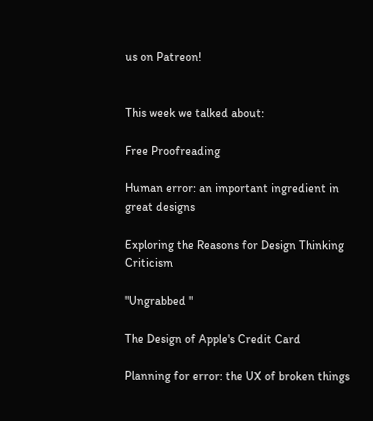us on Patreon!


This week we talked about:

Free Proofreading

Human error: an important ingredient in great designs

Exploring the Reasons for Design Thinking Criticism

"Ungrabbed "

The Design of Apple's Credit Card

Planning for error: the UX of broken things